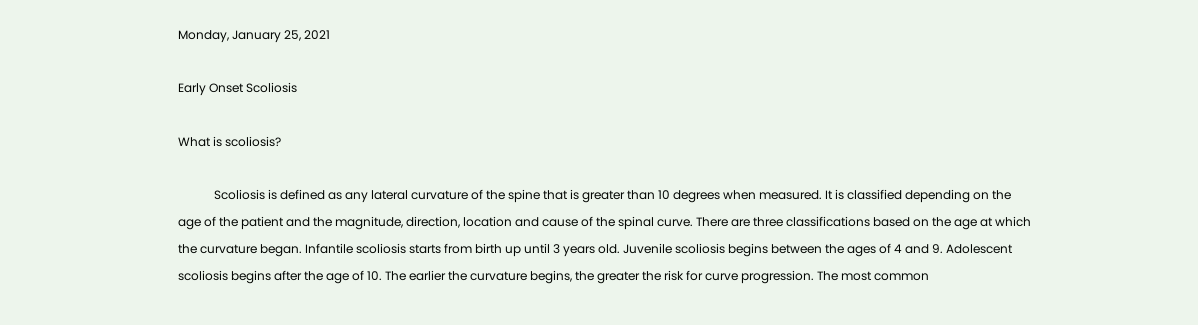Monday, January 25, 2021

Early Onset Scoliosis

What is scoliosis?

            Scoliosis is defined as any lateral curvature of the spine that is greater than 10 degrees when measured. It is classified depending on the age of the patient and the magnitude, direction, location and cause of the spinal curve. There are three classifications based on the age at which the curvature began. Infantile scoliosis starts from birth up until 3 years old. Juvenile scoliosis begins between the ages of 4 and 9. Adolescent scoliosis begins after the age of 10. The earlier the curvature begins, the greater the risk for curve progression. The most common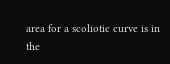area for a scoliotic curve is in the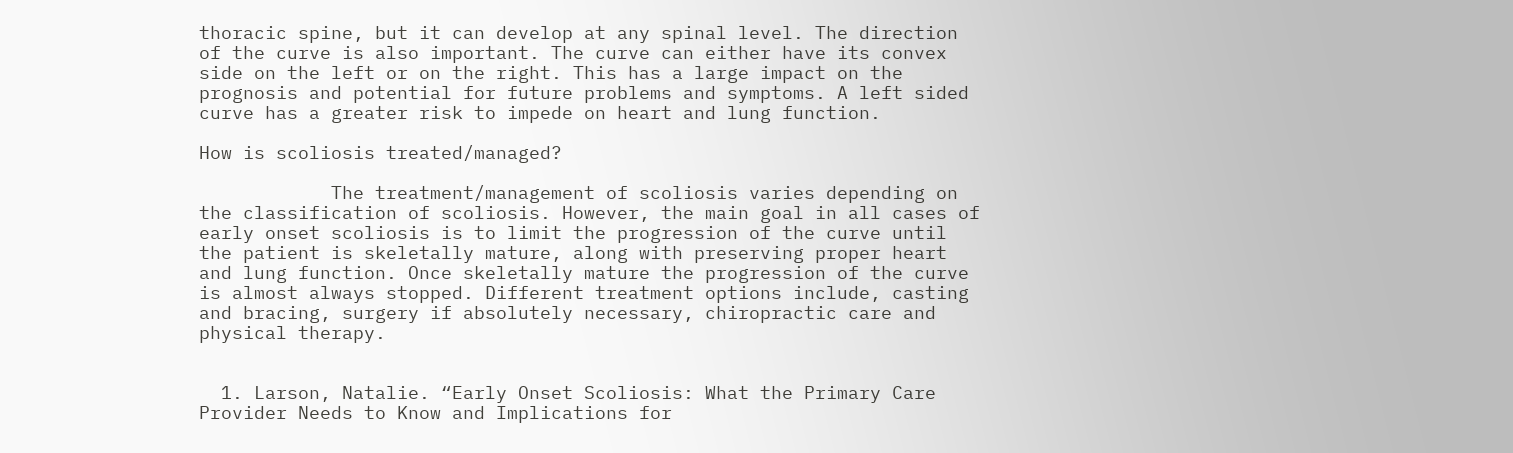thoracic spine, but it can develop at any spinal level. The direction of the curve is also important. The curve can either have its convex side on the left or on the right. This has a large impact on the prognosis and potential for future problems and symptoms. A left sided curve has a greater risk to impede on heart and lung function.

How is scoliosis treated/managed?

            The treatment/management of scoliosis varies depending on the classification of scoliosis. However, the main goal in all cases of early onset scoliosis is to limit the progression of the curve until the patient is skeletally mature, along with preserving proper heart and lung function. Once skeletally mature the progression of the curve is almost always stopped. Different treatment options include, casting and bracing, surgery if absolutely necessary, chiropractic care and physical therapy.


  1. Larson, Natalie. “Early Onset Scoliosis: What the Primary Care Provider Needs to Know and Implications for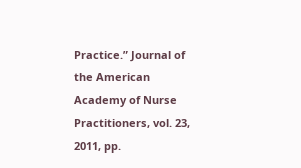Practice.” Journal of the American Academy of Nurse Practitioners, vol. 23, 2011, pp.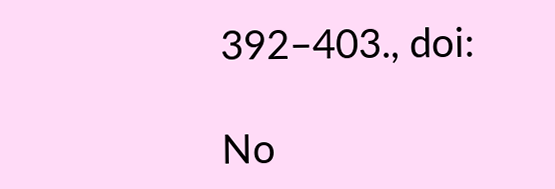392–403., doi:

No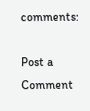comments:

Post a Comment